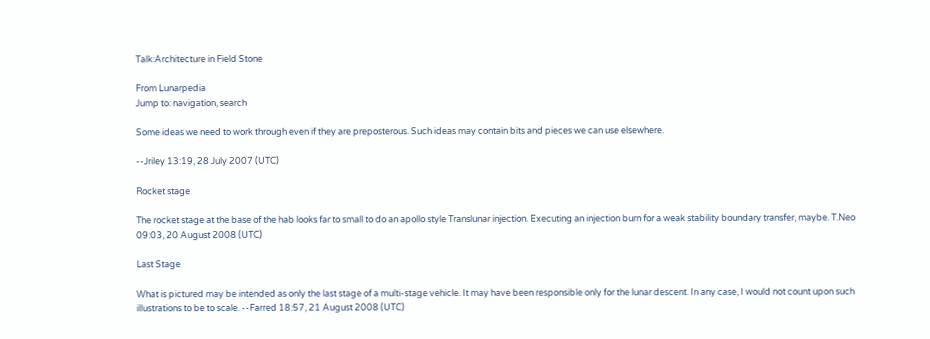Talk:Architecture in Field Stone

From Lunarpedia
Jump to: navigation, search

Some ideas we need to work through even if they are preposterous. Such ideas may contain bits and pieces we can use elsewhere.

--Jriley 13:19, 28 July 2007 (UTC)

Rocket stage

The rocket stage at the base of the hab looks far to small to do an apollo style Translunar injection. Executing an injection burn for a weak stability boundary transfer, maybe. T.Neo 09:03, 20 August 2008 (UTC)

Last Stage

What is pictured may be intended as only the last stage of a multi-stage vehicle. It may have been responsible only for the lunar descent. In any case, I would not count upon such illustrations to be to scale. --Farred 18:57, 21 August 2008 (UTC)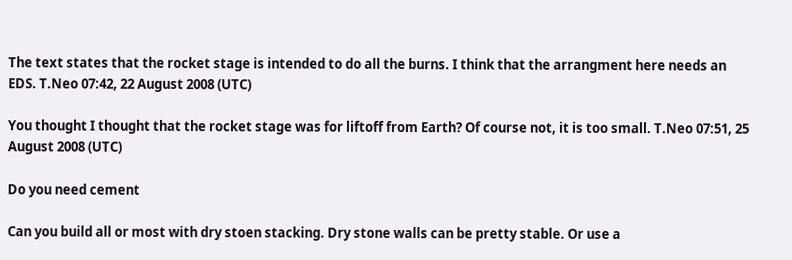The text states that the rocket stage is intended to do all the burns. I think that the arrangment here needs an EDS. T.Neo 07:42, 22 August 2008 (UTC)

You thought I thought that the rocket stage was for liftoff from Earth? Of course not, it is too small. T.Neo 07:51, 25 August 2008 (UTC)

Do you need cement

Can you build all or most with dry stoen stacking. Dry stone walls can be pretty stable. Or use a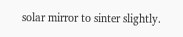solar mirror to sinter slightly.